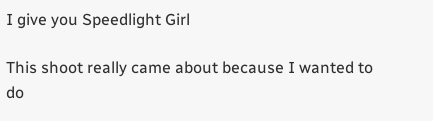I give you Speedlight Girl

This shoot really came about because I wanted to do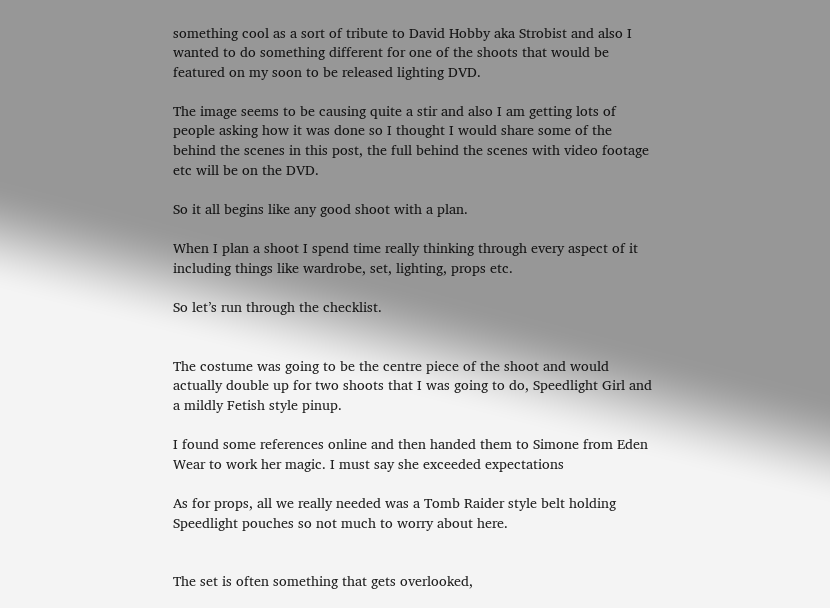something cool as a sort of tribute to David Hobby aka Strobist and also I wanted to do something different for one of the shoots that would be featured on my soon to be released lighting DVD.

The image seems to be causing quite a stir and also I am getting lots of people asking how it was done so I thought I would share some of the behind the scenes in this post, the full behind the scenes with video footage etc will be on the DVD.

So it all begins like any good shoot with a plan.

When I plan a shoot I spend time really thinking through every aspect of it including things like wardrobe, set, lighting, props etc.

So let’s run through the checklist.


The costume was going to be the centre piece of the shoot and would actually double up for two shoots that I was going to do, Speedlight Girl and a mildly Fetish style pinup.

I found some references online and then handed them to Simone from Eden Wear to work her magic. I must say she exceeded expectations

As for props, all we really needed was a Tomb Raider style belt holding Speedlight pouches so not much to worry about here.


The set is often something that gets overlooked,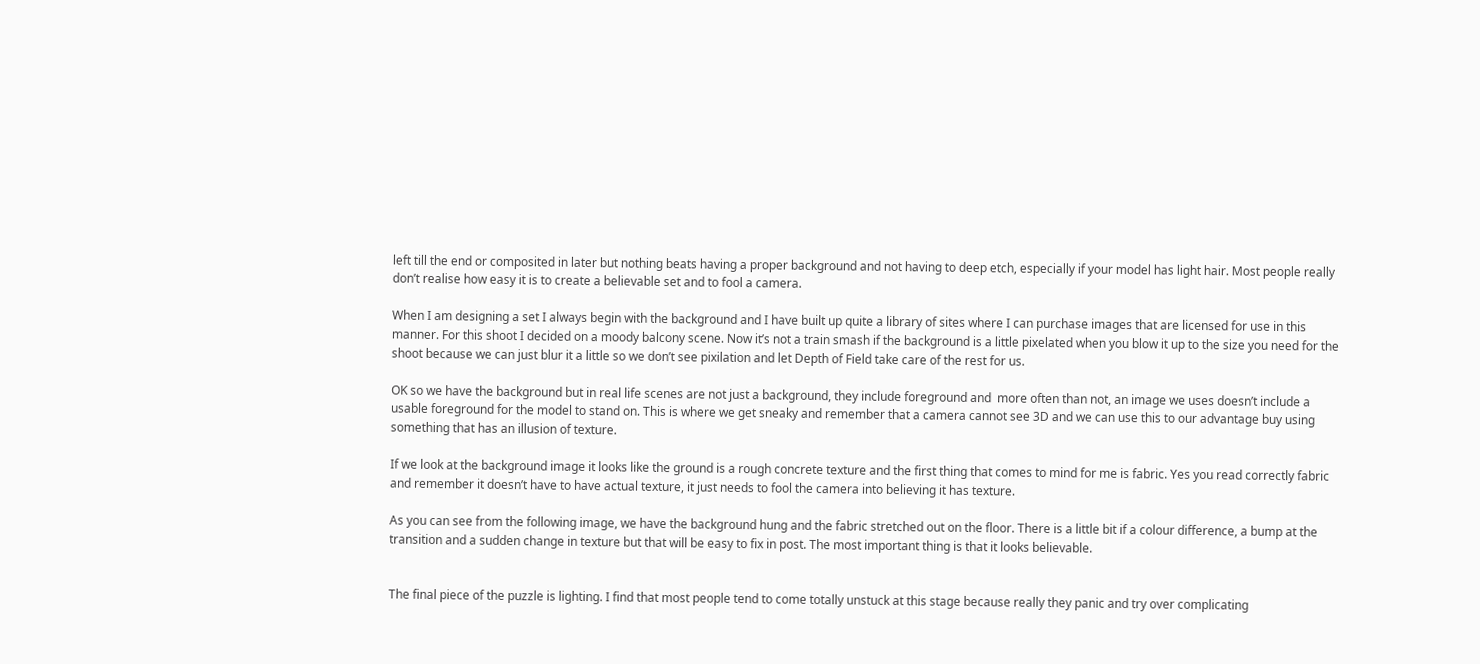left till the end or composited in later but nothing beats having a proper background and not having to deep etch, especially if your model has light hair. Most people really don’t realise how easy it is to create a believable set and to fool a camera.

When I am designing a set I always begin with the background and I have built up quite a library of sites where I can purchase images that are licensed for use in this manner. For this shoot I decided on a moody balcony scene. Now it’s not a train smash if the background is a little pixelated when you blow it up to the size you need for the shoot because we can just blur it a little so we don’t see pixilation and let Depth of Field take care of the rest for us.

OK so we have the background but in real life scenes are not just a background, they include foreground and  more often than not, an image we uses doesn’t include a usable foreground for the model to stand on. This is where we get sneaky and remember that a camera cannot see 3D and we can use this to our advantage buy using something that has an illusion of texture.

If we look at the background image it looks like the ground is a rough concrete texture and the first thing that comes to mind for me is fabric. Yes you read correctly fabric and remember it doesn’t have to have actual texture, it just needs to fool the camera into believing it has texture.

As you can see from the following image, we have the background hung and the fabric stretched out on the floor. There is a little bit if a colour difference, a bump at the transition and a sudden change in texture but that will be easy to fix in post. The most important thing is that it looks believable.


The final piece of the puzzle is lighting. I find that most people tend to come totally unstuck at this stage because really they panic and try over complicating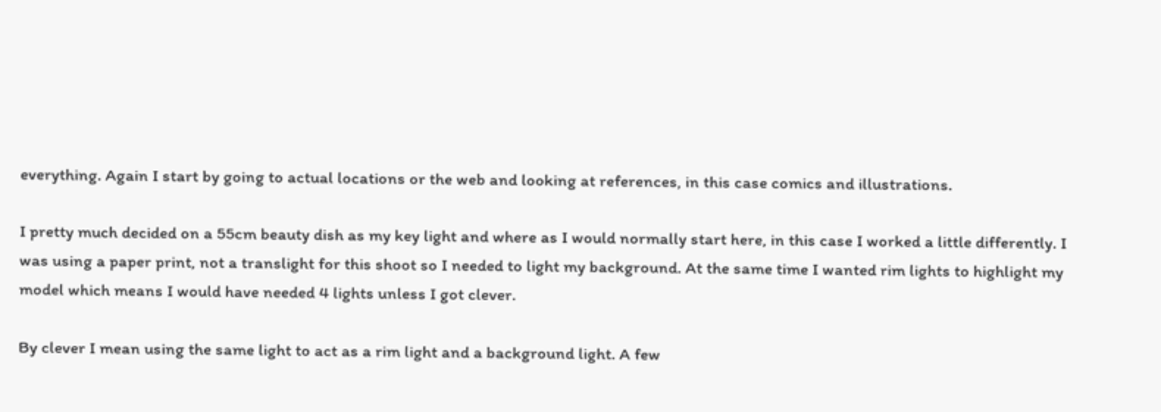everything. Again I start by going to actual locations or the web and looking at references, in this case comics and illustrations.

I pretty much decided on a 55cm beauty dish as my key light and where as I would normally start here, in this case I worked a little differently. I was using a paper print, not a translight for this shoot so I needed to light my background. At the same time I wanted rim lights to highlight my model which means I would have needed 4 lights unless I got clever.

By clever I mean using the same light to act as a rim light and a background light. A few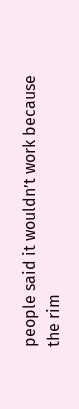people said it wouldn’t work because the rim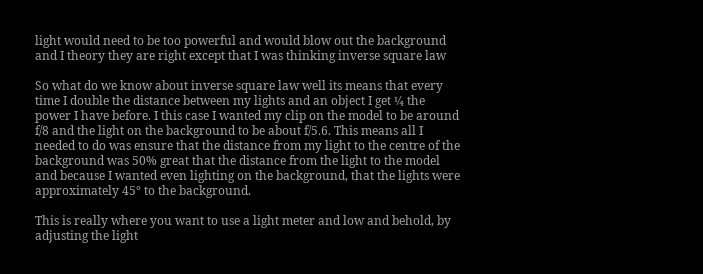light would need to be too powerful and would blow out the background and I theory they are right except that I was thinking inverse square law

So what do we know about inverse square law well its means that every time I double the distance between my lights and an object I get ¼ the power I have before. I this case I wanted my clip on the model to be around f/8 and the light on the background to be about f/5.6. This means all I needed to do was ensure that the distance from my light to the centre of the background was 50% great that the distance from the light to the model and because I wanted even lighting on the background, that the lights were approximately 45° to the background.

This is really where you want to use a light meter and low and behold, by adjusting the light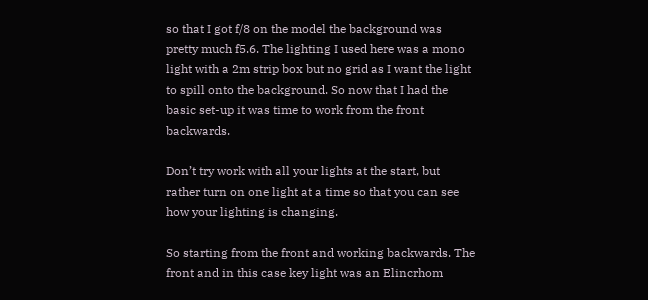so that I got f/8 on the model the background was pretty much f5.6. The lighting I used here was a mono light with a 2m strip box but no grid as I want the light to spill onto the background. So now that I had the basic set-up it was time to work from the front backwards.

Don’t try work with all your lights at the start, but rather turn on one light at a time so that you can see how your lighting is changing.

So starting from the front and working backwards. The front and in this case key light was an Elincrhom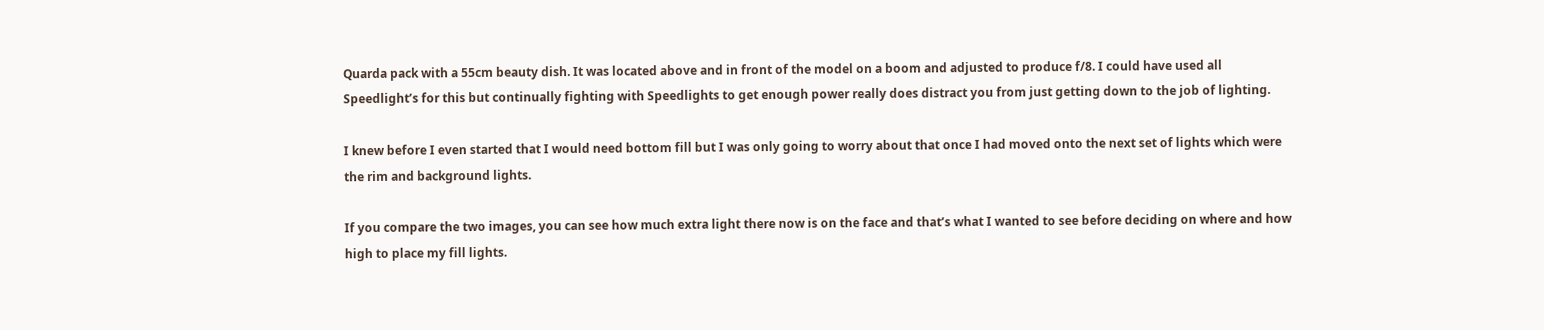Quarda pack with a 55cm beauty dish. It was located above and in front of the model on a boom and adjusted to produce f/8. I could have used all Speedlight’s for this but continually fighting with Speedlights to get enough power really does distract you from just getting down to the job of lighting.

I knew before I even started that I would need bottom fill but I was only going to worry about that once I had moved onto the next set of lights which were the rim and background lights.

If you compare the two images, you can see how much extra light there now is on the face and that’s what I wanted to see before deciding on where and how high to place my fill lights.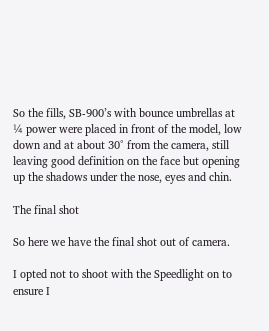So the fills, SB-900’s with bounce umbrellas at ¼ power were placed in front of the model, low down and at about 30° from the camera, still leaving good definition on the face but opening up the shadows under the nose, eyes and chin.

The final shot

So here we have the final shot out of camera.

I opted not to shoot with the Speedlight on to ensure I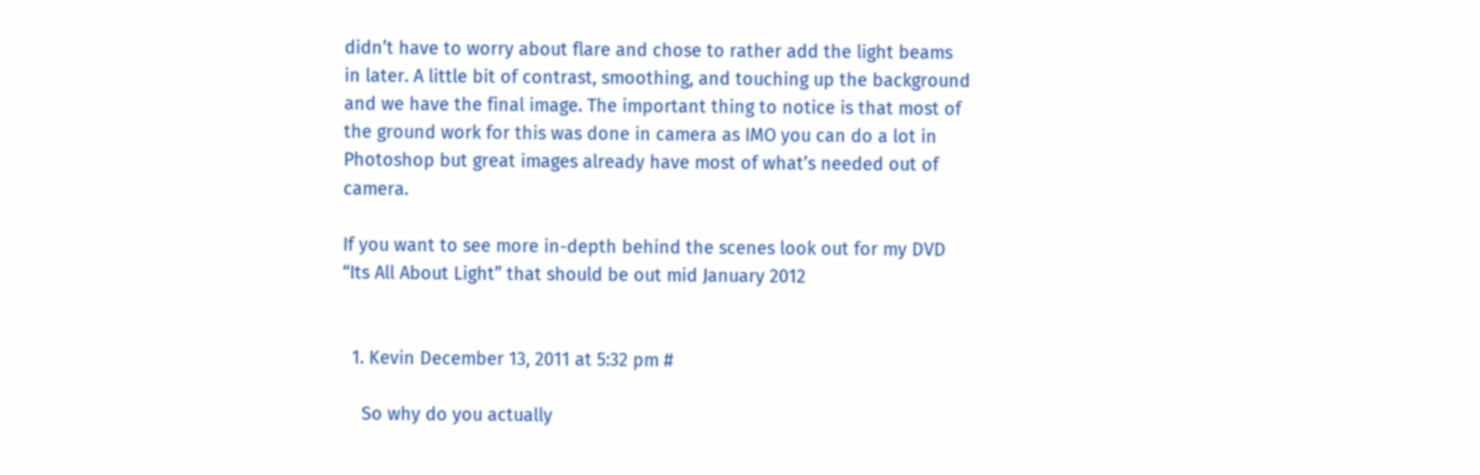didn’t have to worry about flare and chose to rather add the light beams in later. A little bit of contrast, smoothing, and touching up the background and we have the final image. The important thing to notice is that most of the ground work for this was done in camera as IMO you can do a lot in Photoshop but great images already have most of what’s needed out of camera.

If you want to see more in-depth behind the scenes look out for my DVD “Its All About Light” that should be out mid January 2012


  1. Kevin December 13, 2011 at 5:32 pm #

    So why do you actually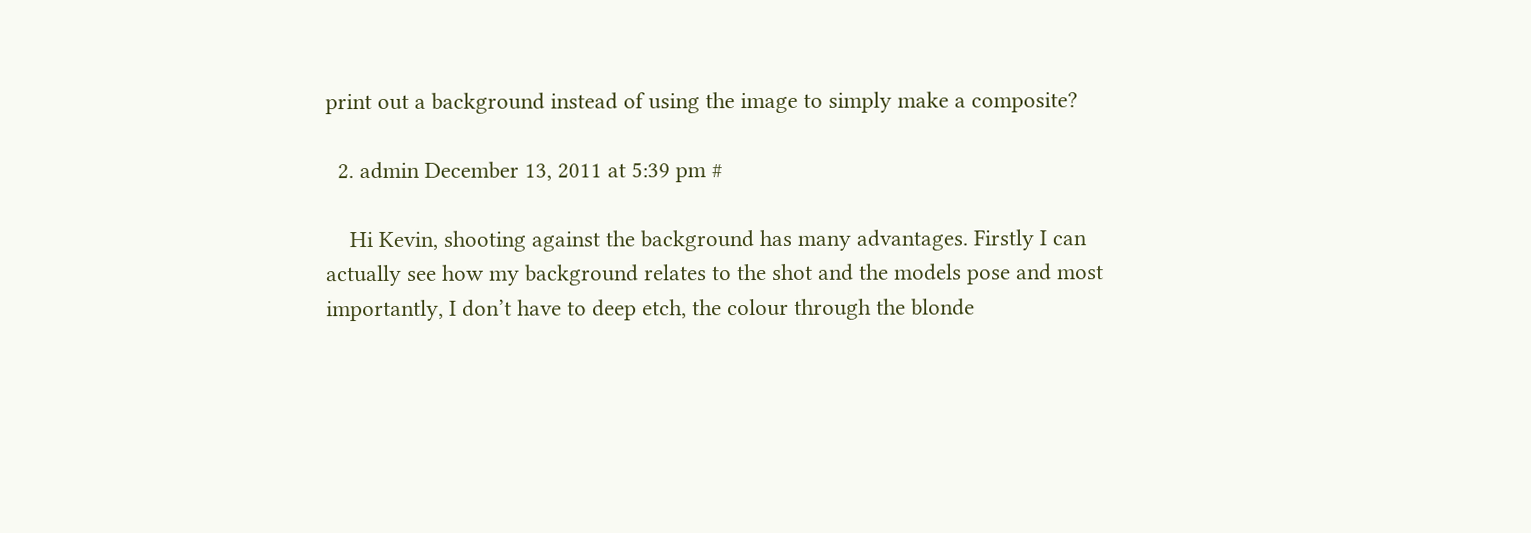print out a background instead of using the image to simply make a composite?

  2. admin December 13, 2011 at 5:39 pm #

    Hi Kevin, shooting against the background has many advantages. Firstly I can actually see how my background relates to the shot and the models pose and most importantly, I don’t have to deep etch, the colour through the blonde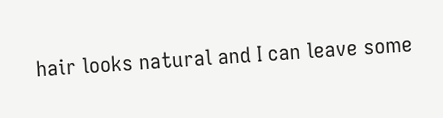hair looks natural and I can leave some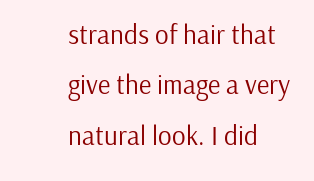strands of hair that give the image a very natural look. I did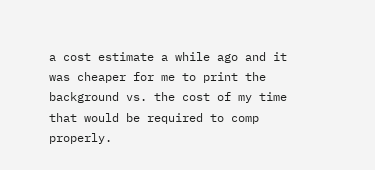a cost estimate a while ago and it was cheaper for me to print the background vs. the cost of my time that would be required to comp properly.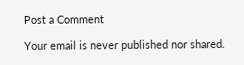Post a Comment

Your email is never published nor shared.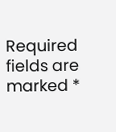Required fields are marked *